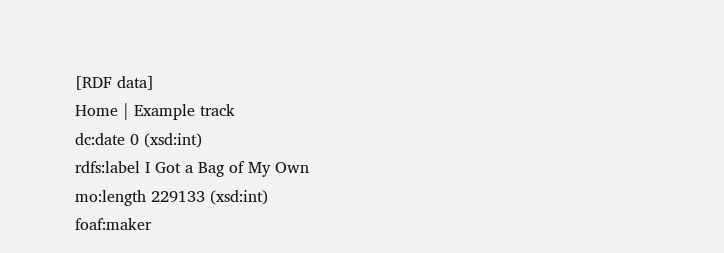[RDF data]
Home | Example track
dc:date 0 (xsd:int)
rdfs:label I Got a Bag of My Own
mo:length 229133 (xsd:int)
foaf:maker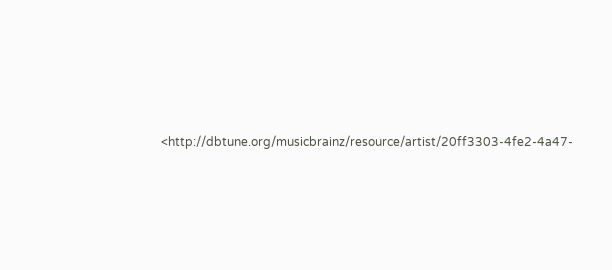<http://dbtune.org/musicbrainz/resource/artist/20ff3303-4fe2-4a47-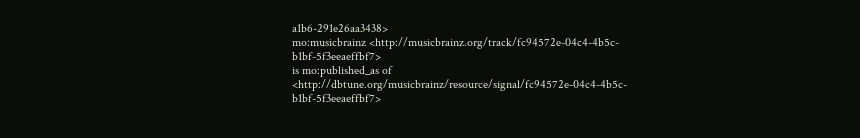a1b6-291e26aa3438>
mo:musicbrainz <http://musicbrainz.org/track/fc94572e-04c4-4b5c-b1bf-5f3eeaeffbf7>
is mo:published_as of <http://dbtune.org/musicbrainz/resource/signal/fc94572e-04c4-4b5c-b1bf-5f3eeaeffbf7>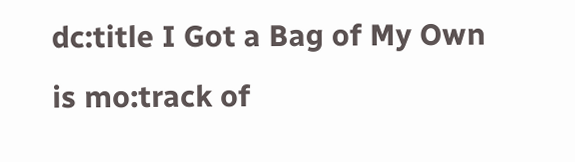dc:title I Got a Bag of My Own
is mo:track of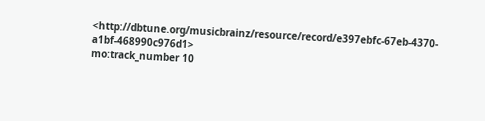<http://dbtune.org/musicbrainz/resource/record/e397ebfc-67eb-4370-a1bf-468990c976d1>
mo:track_number 10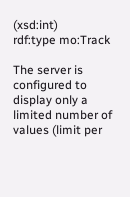(xsd:int)
rdf:type mo:Track

The server is configured to display only a limited number of values (limit per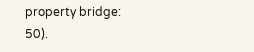property bridge: 50).